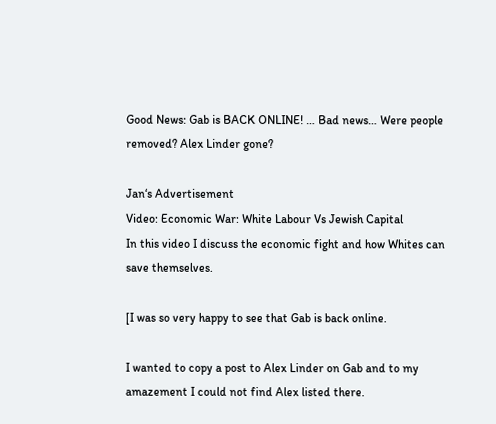Good News: Gab is BACK ONLINE! … Bad news… Were people removed? Alex Linder gone?

Jan‘s Advertisement
Video: Economic War: White Labour Vs Jewish Capital
In this video I discuss the economic fight and how Whites can save themselves.

[I was so very happy to see that Gab is back online.

I wanted to copy a post to Alex Linder on Gab and to my amazement I could not find Alex listed there.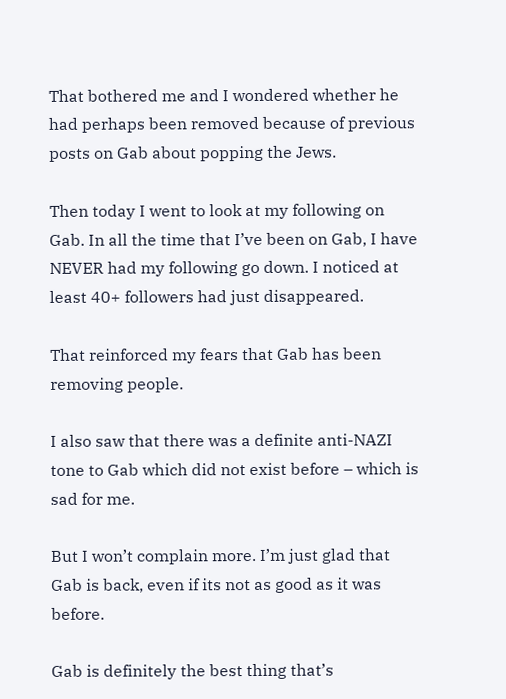That bothered me and I wondered whether he had perhaps been removed because of previous posts on Gab about popping the Jews.

Then today I went to look at my following on Gab. In all the time that I’ve been on Gab, I have NEVER had my following go down. I noticed at least 40+ followers had just disappeared.

That reinforced my fears that Gab has been removing people.

I also saw that there was a definite anti-NAZI tone to Gab which did not exist before – which is sad for me.

But I won’t complain more. I’m just glad that Gab is back, even if its not as good as it was before.

Gab is definitely the best thing that’s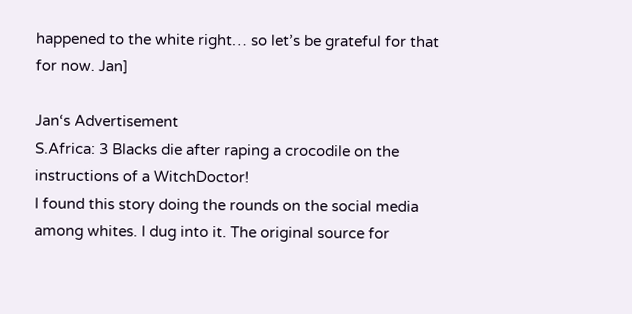happened to the white right… so let’s be grateful for that for now. Jan]

Jan‘s Advertisement
S.Africa: 3 Blacks die after raping a crocodile on the instructions of a WitchDoctor!
I found this story doing the rounds on the social media among whites. I dug into it. The original source for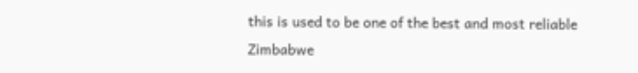this is used to be one of the best and most reliable Zimbabwe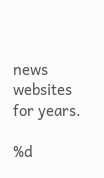news websites for years.

%d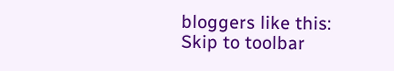bloggers like this:
Skip to toolbar